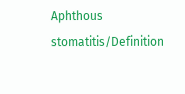Aphthous stomatitis/Definition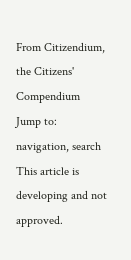From Citizendium, the Citizens' Compendium
Jump to: navigation, search
This article is developing and not approved.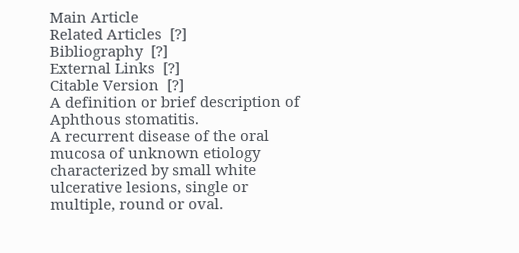Main Article
Related Articles  [?]
Bibliography  [?]
External Links  [?]
Citable Version  [?]
A definition or brief description of Aphthous stomatitis.
A recurrent disease of the oral mucosa of unknown etiology characterized by small white ulcerative lesions, single or multiple, round or oval.